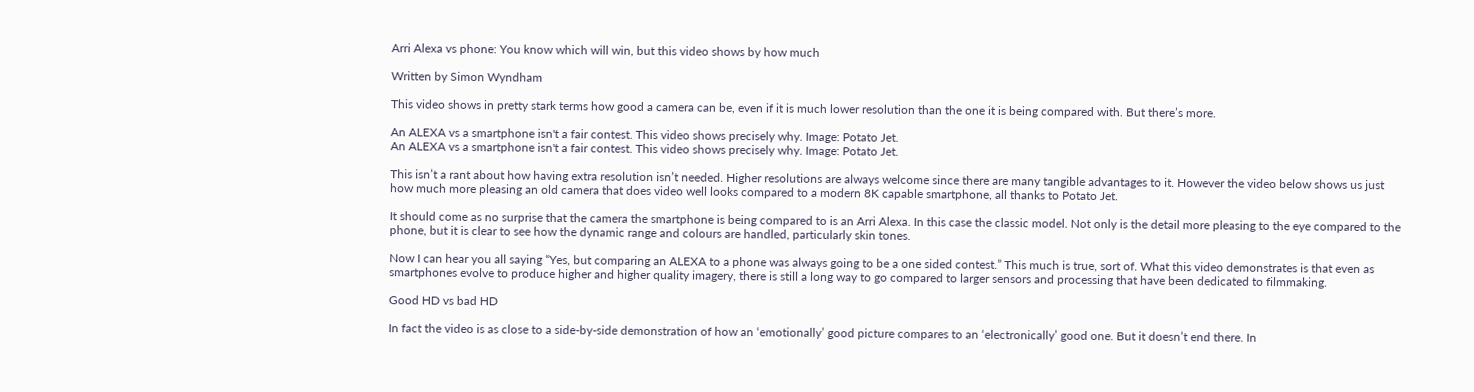Arri Alexa vs phone: You know which will win, but this video shows by how much

Written by Simon Wyndham

This video shows in pretty stark terms how good a camera can be, even if it is much lower resolution than the one it is being compared with. But there’s more.

An ALEXA vs a smartphone isn't a fair contest. This video shows precisely why. Image: Potato Jet.
An ALEXA vs a smartphone isn't a fair contest. This video shows precisely why. Image: Potato Jet.

This isn’t a rant about how having extra resolution isn’t needed. Higher resolutions are always welcome since there are many tangible advantages to it. However the video below shows us just how much more pleasing an old camera that does video well looks compared to a modern 8K capable smartphone, all thanks to Potato Jet.

It should come as no surprise that the camera the smartphone is being compared to is an Arri Alexa. In this case the classic model. Not only is the detail more pleasing to the eye compared to the phone, but it is clear to see how the dynamic range and colours are handled, particularly skin tones.

Now I can hear you all saying “Yes, but comparing an ALEXA to a phone was always going to be a one sided contest.” This much is true, sort of. What this video demonstrates is that even as smartphones evolve to produce higher and higher quality imagery, there is still a long way to go compared to larger sensors and processing that have been dedicated to filmmaking.

Good HD vs bad HD

In fact the video is as close to a side-by-side demonstration of how an ‘emotionally’ good picture compares to an ‘electronically’ good one. But it doesn’t end there. In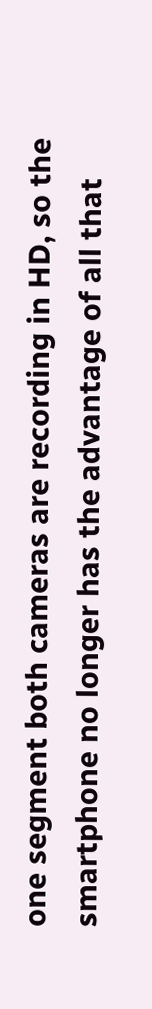one segment both cameras are recording in HD, so the smartphone no longer has the advantage of all that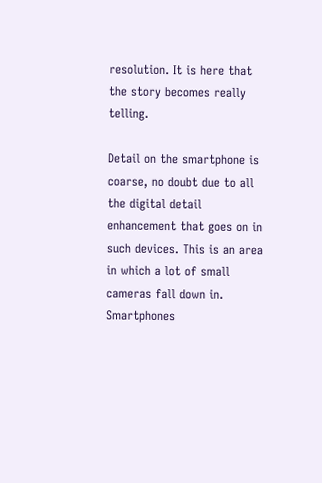resolution. It is here that the story becomes really telling.

Detail on the smartphone is coarse, no doubt due to all the digital detail enhancement that goes on in such devices. This is an area in which a lot of small cameras fall down in. Smartphones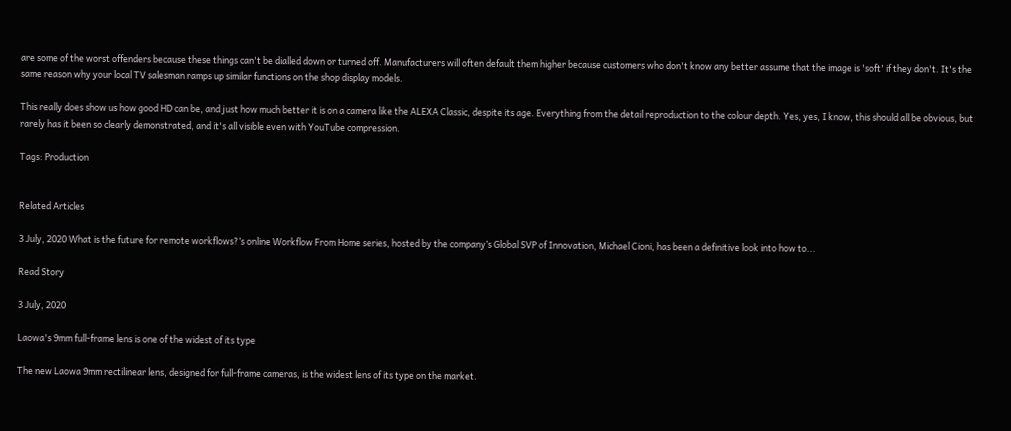are some of the worst offenders because these things can't be dialled down or turned off. Manufacturers will often default them higher because customers who don't know any better assume that the image is 'soft' if they don't. It's the same reason why your local TV salesman ramps up similar functions on the shop display models.

This really does show us how good HD can be, and just how much better it is on a camera like the ALEXA Classic, despite its age. Everything from the detail reproduction to the colour depth. Yes, yes, I know, this should all be obvious, but rarely has it been so clearly demonstrated, and it's all visible even with YouTube compression.

Tags: Production


Related Articles

3 July, 2020 What is the future for remote workflows?’s online Workflow From Home series, hosted by the company’s Global SVP of Innovation, Michael Cioni, has been a definitive look into how to...

Read Story

3 July, 2020

Laowa's 9mm full-frame lens is one of the widest of its type

The new Laowa 9mm rectilinear lens, designed for full-frame cameras, is the widest lens of its type on the market.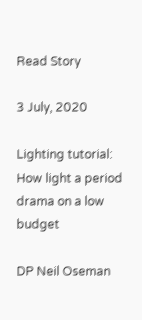Read Story

3 July, 2020

Lighting tutorial: How light a period drama on a low budget

DP Neil Oseman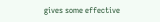gives some effective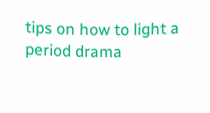tips on how to light a period drama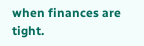when finances are tight.